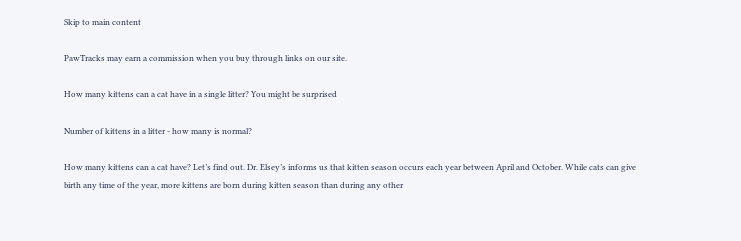Skip to main content

PawTracks may earn a commission when you buy through links on our site.

How many kittens can a cat have in a single litter? You might be surprised

Number of kittens in a litter - how many is normal?

How many kittens can a cat have? Let’s find out. Dr. Elsey’s informs us that kitten season occurs each year between April and October. While cats can give birth any time of the year, more kittens are born during kitten season than during any other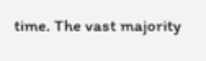time. The vast majority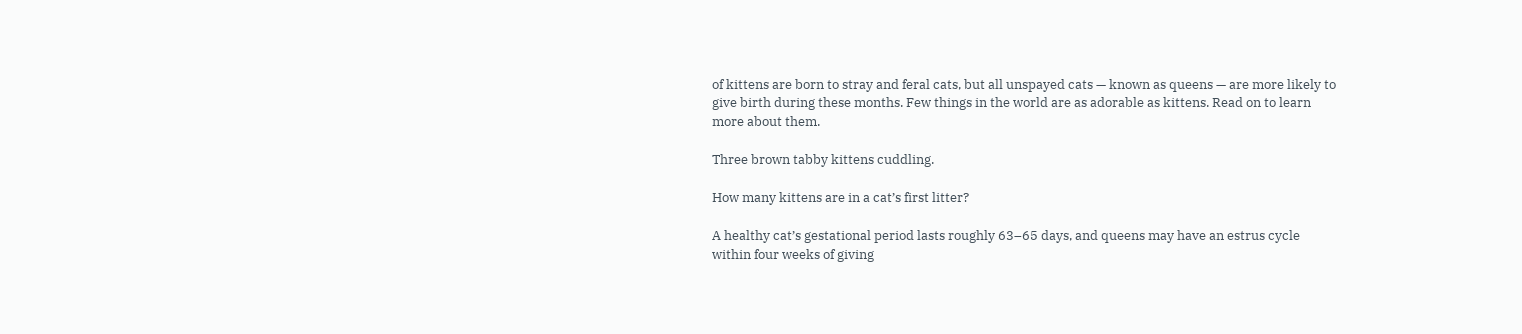of kittens are born to stray and feral cats, but all unspayed cats — known as queens — are more likely to give birth during these months. Few things in the world are as adorable as kittens. Read on to learn more about them.

Three brown tabby kittens cuddling.

How many kittens are in a cat’s first litter?

A healthy cat’s gestational period lasts roughly 63–65 days, and queens may have an estrus cycle within four weeks of giving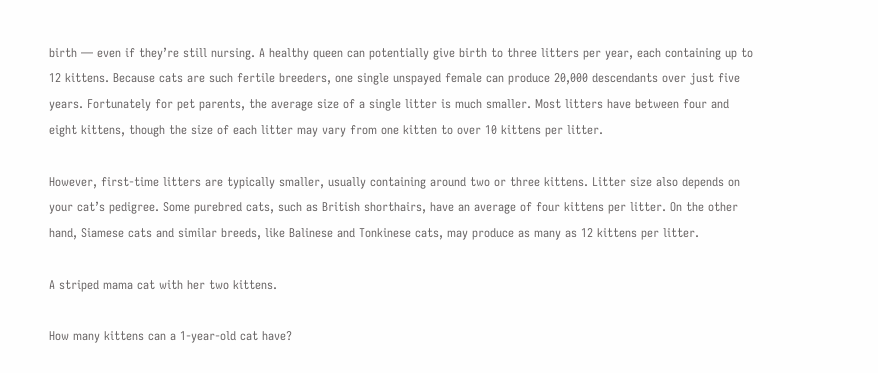birth — even if they’re still nursing. A healthy queen can potentially give birth to three litters per year, each containing up to 12 kittens. Because cats are such fertile breeders, one single unspayed female can produce 20,000 descendants over just five years. Fortunately for pet parents, the average size of a single litter is much smaller. Most litters have between four and eight kittens, though the size of each litter may vary from one kitten to over 10 kittens per litter.

However, first-time litters are typically smaller, usually containing around two or three kittens. Litter size also depends on your cat’s pedigree. Some purebred cats, such as British shorthairs, have an average of four kittens per litter. On the other hand, Siamese cats and similar breeds, like Balinese and Tonkinese cats, may produce as many as 12 kittens per litter.

A striped mama cat with her two kittens.

How many kittens can a 1-year-old cat have?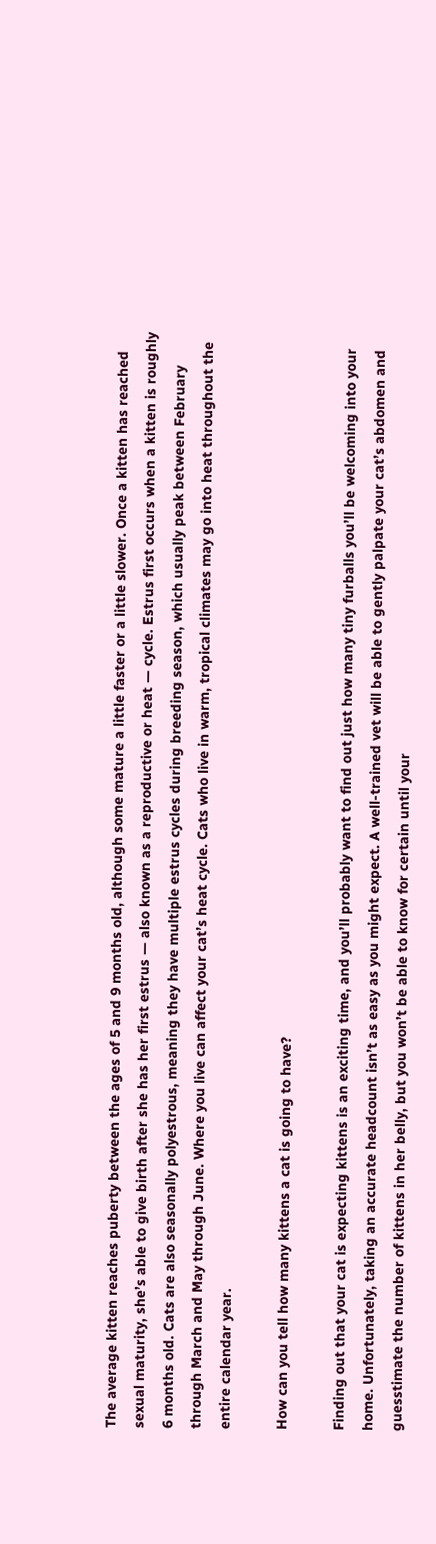The average kitten reaches puberty between the ages of 5 and 9 months old, although some mature a little faster or a little slower. Once a kitten has reached sexual maturity, she’s able to give birth after she has her first estrus — also known as a reproductive or heat — cycle. Estrus first occurs when a kitten is roughly 6 months old. Cats are also seasonally polyestrous, meaning they have multiple estrus cycles during breeding season, which usually peak between February through March and May through June. Where you live can affect your cat’s heat cycle. Cats who live in warm, tropical climates may go into heat throughout the entire calendar year.

How can you tell how many kittens a cat is going to have?

Finding out that your cat is expecting kittens is an exciting time, and you’ll probably want to find out just how many tiny furballs you’ll be welcoming into your home. Unfortunately, taking an accurate headcount isn’t as easy as you might expect. A well-trained vet will be able to gently palpate your cat’s abdomen and guesstimate the number of kittens in her belly, but you won’t be able to know for certain until your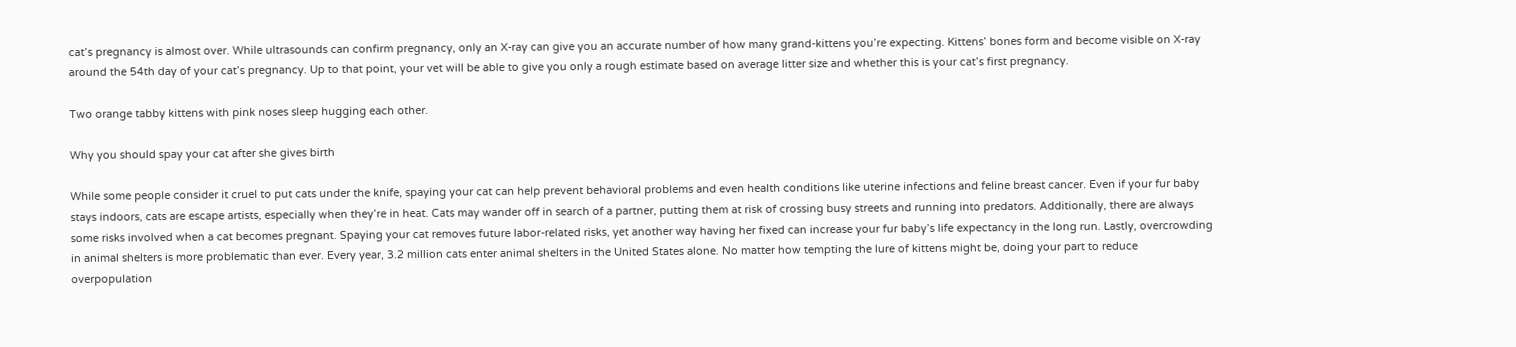cat’s pregnancy is almost over. While ultrasounds can confirm pregnancy, only an X-ray can give you an accurate number of how many grand-kittens you’re expecting. Kittens’ bones form and become visible on X-ray around the 54th day of your cat’s pregnancy. Up to that point, your vet will be able to give you only a rough estimate based on average litter size and whether this is your cat’s first pregnancy.

Two orange tabby kittens with pink noses sleep hugging each other.

Why you should spay your cat after she gives birth

While some people consider it cruel to put cats under the knife, spaying your cat can help prevent behavioral problems and even health conditions like uterine infections and feline breast cancer. Even if your fur baby stays indoors, cats are escape artists, especially when they’re in heat. Cats may wander off in search of a partner, putting them at risk of crossing busy streets and running into predators. Additionally, there are always some risks involved when a cat becomes pregnant. Spaying your cat removes future labor-related risks, yet another way having her fixed can increase your fur baby’s life expectancy in the long run. Lastly, overcrowding in animal shelters is more problematic than ever. Every year, 3.2 million cats enter animal shelters in the United States alone. No matter how tempting the lure of kittens might be, doing your part to reduce overpopulation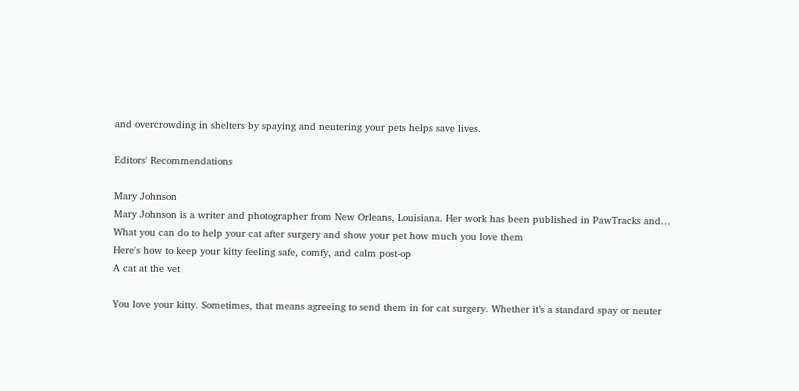and overcrowding in shelters by spaying and neutering your pets helps save lives.

Editors' Recommendations

Mary Johnson
Mary Johnson is a writer and photographer from New Orleans, Louisiana. Her work has been published in PawTracks and…
What you can do to help your cat after surgery and show your pet how much you love them
Here's how to keep your kitty feeling safe, comfy, and calm post-op
A cat at the vet

You love your kitty. Sometimes, that means agreeing to send them in for cat surgery. Whether it’s a standard spay or neuter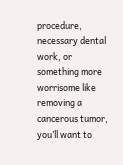procedure, necessary dental work, or something more worrisome like removing a cancerous tumor, you’ll want to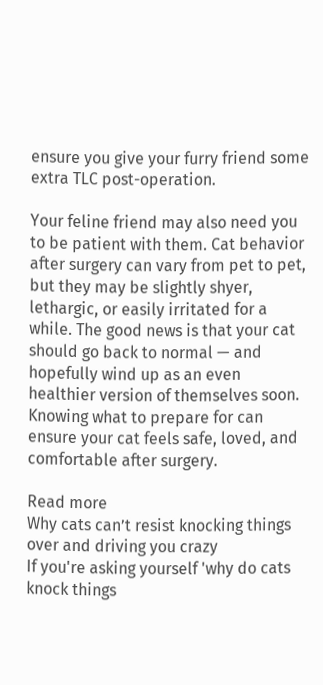ensure you give your furry friend some extra TLC post-operation.

Your feline friend may also need you to be patient with them. Cat behavior after surgery can vary from pet to pet, but they may be slightly shyer, lethargic, or easily irritated for a while. The good news is that your cat should go back to normal — and hopefully wind up as an even healthier version of themselves soon. Knowing what to prepare for can ensure your cat feels safe, loved, and comfortable after surgery.

Read more
Why cats can’t resist knocking things over and driving you crazy
If you're asking yourself 'why do cats knock things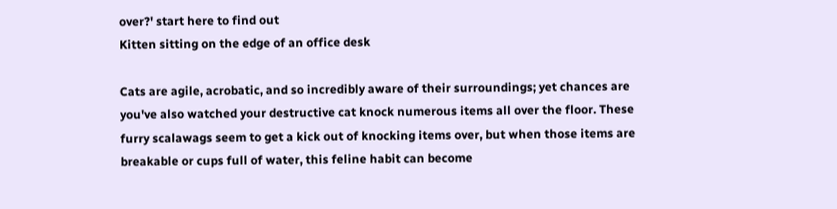over?' start here to find out
Kitten sitting on the edge of an office desk

Cats are agile, acrobatic, and so incredibly aware of their surroundings; yet chances are you've also watched your destructive cat knock numerous items all over the floor. These furry scalawags seem to get a kick out of knocking items over, but when those items are breakable or cups full of water, this feline habit can become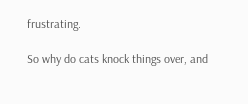frustrating.

So why do cats knock things over, and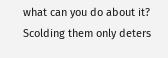what can you do about it? Scolding them only deters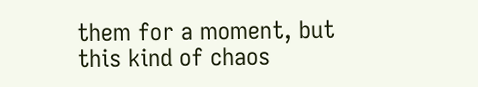them for a moment, but this kind of chaos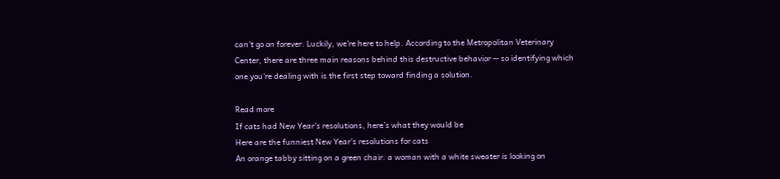can't go on forever. Luckily, we're here to help. According to the Metropolitan Veterinary Center, there are three main reasons behind this destructive behavior -- so identifying which one you're dealing with is the first step toward finding a solution.

Read more
If cats had New Year’s resolutions, here’s what they would be
Here are the funniest New Year's resolutions for cats
An orange tabby sitting on a green chair. a woman with a white sweater is looking on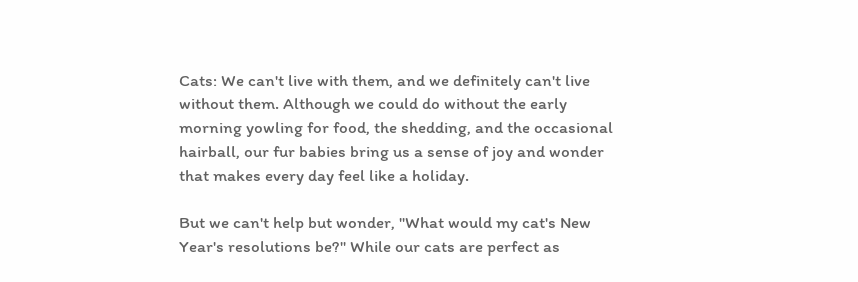Cats: We can't live with them, and we definitely can't live without them. Although we could do without the early morning yowling for food, the shedding, and the occasional hairball, our fur babies bring us a sense of joy and wonder that makes every day feel like a holiday.

But we can't help but wonder, "What would my cat's New Year's resolutions be?" While our cats are perfect as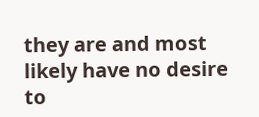they are and most likely have no desire to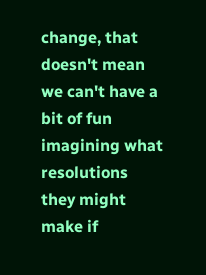change, that doesn't mean we can't have a bit of fun imagining what resolutions they might make if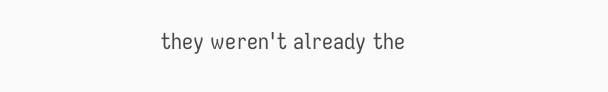they weren't already the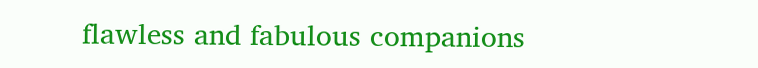flawless and fabulous companions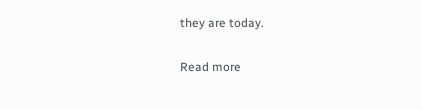they are today.

Read more